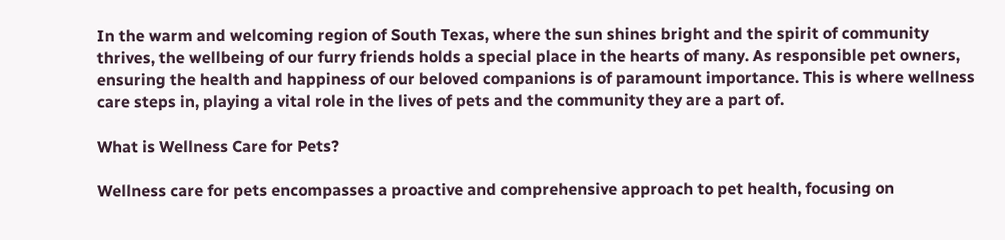In the warm and welcoming region of South Texas, where the sun shines bright and the spirit of community thrives, the wellbeing of our furry friends holds a special place in the hearts of many. As responsible pet owners, ensuring the health and happiness of our beloved companions is of paramount importance. This is where wellness care steps in, playing a vital role in the lives of pets and the community they are a part of.

What is Wellness Care for Pets?

Wellness care for pets encompasses a proactive and comprehensive approach to pet health, focusing on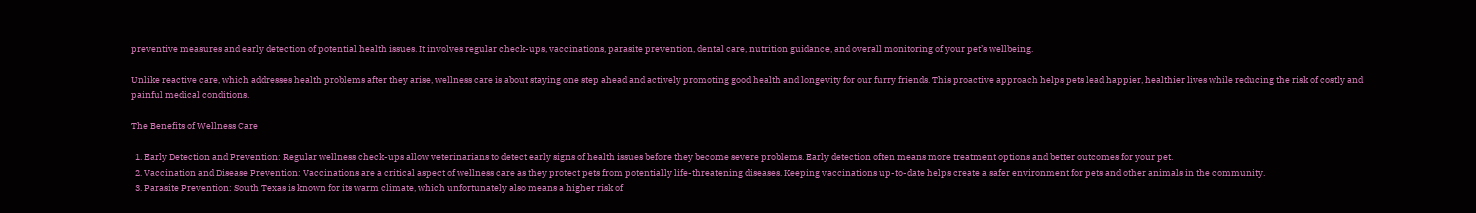preventive measures and early detection of potential health issues. It involves regular check-ups, vaccinations, parasite prevention, dental care, nutrition guidance, and overall monitoring of your pet’s wellbeing.

Unlike reactive care, which addresses health problems after they arise, wellness care is about staying one step ahead and actively promoting good health and longevity for our furry friends. This proactive approach helps pets lead happier, healthier lives while reducing the risk of costly and painful medical conditions.

The Benefits of Wellness Care

  1. Early Detection and Prevention: Regular wellness check-ups allow veterinarians to detect early signs of health issues before they become severe problems. Early detection often means more treatment options and better outcomes for your pet.
  2. Vaccination and Disease Prevention: Vaccinations are a critical aspect of wellness care as they protect pets from potentially life-threatening diseases. Keeping vaccinations up-to-date helps create a safer environment for pets and other animals in the community.
  3. Parasite Prevention: South Texas is known for its warm climate, which unfortunately also means a higher risk of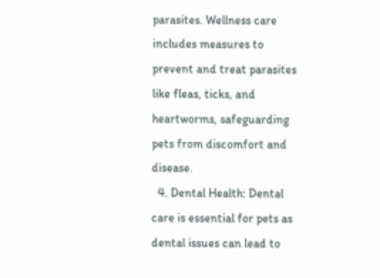parasites. Wellness care includes measures to prevent and treat parasites like fleas, ticks, and heartworms, safeguarding pets from discomfort and disease.
  4. Dental Health: Dental care is essential for pets as dental issues can lead to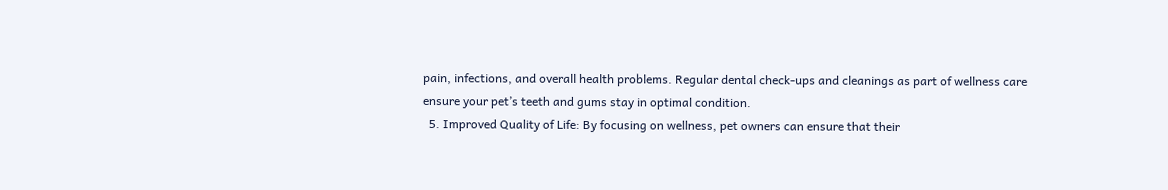pain, infections, and overall health problems. Regular dental check-ups and cleanings as part of wellness care ensure your pet’s teeth and gums stay in optimal condition.
  5. Improved Quality of Life: By focusing on wellness, pet owners can ensure that their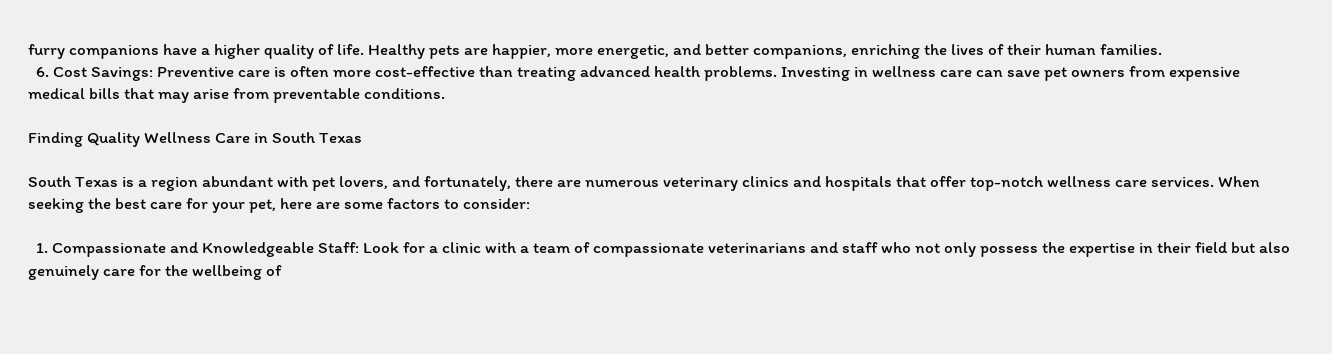furry companions have a higher quality of life. Healthy pets are happier, more energetic, and better companions, enriching the lives of their human families.
  6. Cost Savings: Preventive care is often more cost-effective than treating advanced health problems. Investing in wellness care can save pet owners from expensive medical bills that may arise from preventable conditions.

Finding Quality Wellness Care in South Texas

South Texas is a region abundant with pet lovers, and fortunately, there are numerous veterinary clinics and hospitals that offer top-notch wellness care services. When seeking the best care for your pet, here are some factors to consider:

  1. Compassionate and Knowledgeable Staff: Look for a clinic with a team of compassionate veterinarians and staff who not only possess the expertise in their field but also genuinely care for the wellbeing of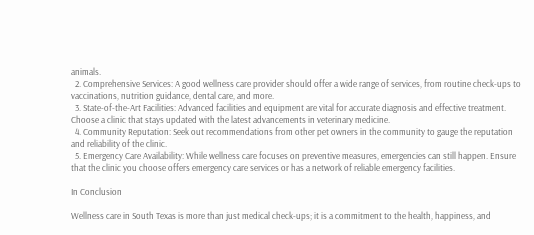animals.
  2. Comprehensive Services: A good wellness care provider should offer a wide range of services, from routine check-ups to vaccinations, nutrition guidance, dental care, and more.
  3. State-of-the-Art Facilities: Advanced facilities and equipment are vital for accurate diagnosis and effective treatment. Choose a clinic that stays updated with the latest advancements in veterinary medicine.
  4. Community Reputation: Seek out recommendations from other pet owners in the community to gauge the reputation and reliability of the clinic.
  5. Emergency Care Availability: While wellness care focuses on preventive measures, emergencies can still happen. Ensure that the clinic you choose offers emergency care services or has a network of reliable emergency facilities.

In Conclusion

Wellness care in South Texas is more than just medical check-ups; it is a commitment to the health, happiness, and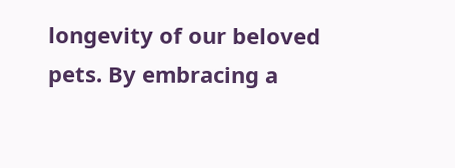longevity of our beloved pets. By embracing a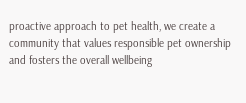proactive approach to pet health, we create a community that values responsible pet ownership and fosters the overall wellbeing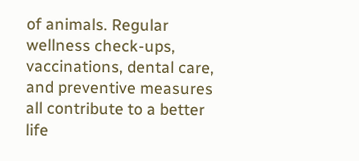of animals. Regular wellness check-ups, vaccinations, dental care, and preventive measures all contribute to a better life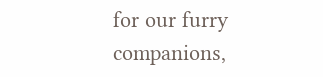for our furry companions,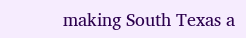making South Texas a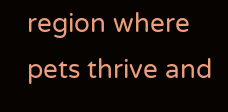region where pets thrive and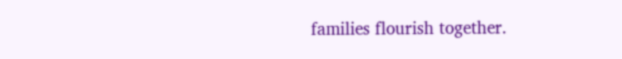families flourish together.